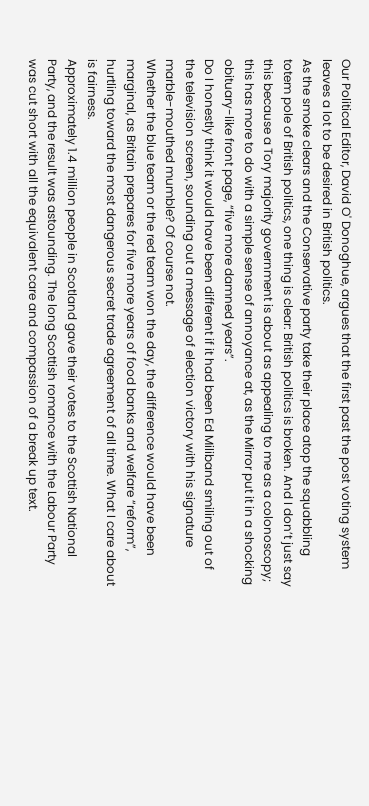Our Political Editor, David O' Donoghue, argues that the first past the post voting system leaves a lot to be desired in British politics.
As the smoke clears and the Conservative party take their place atop the squabbling totem pole of British politics, one thing is clear: British politics is broken. And I don’t just say this because a Tory majority government is about as appealing to me as a colonoscopy; this has more to do with a simple sense of annoyance at, as the Mirror put it in a shocking obituary-like front page, “five more damned years”.
Do I honestly think it would have been different if it had been Ed Miliband smiling out of the television screen, sounding out a message of election victory with his signature marble-mouthed mumble? Of course not.
Whether the blue team or the red team won the day, the difference would have been marginal, as Britain prepares for five more years of food banks and welfare “reform”, hurtling toward the most dangerous secret trade agreement of all time. What I care about is fairness.
Approximately 1.4 million people in Scotland gave their votes to the Scottish National Party, and the result was astounding. The long Scottish romance with the Labour Party was cut short with all the equivalent care and compassion of a break up text.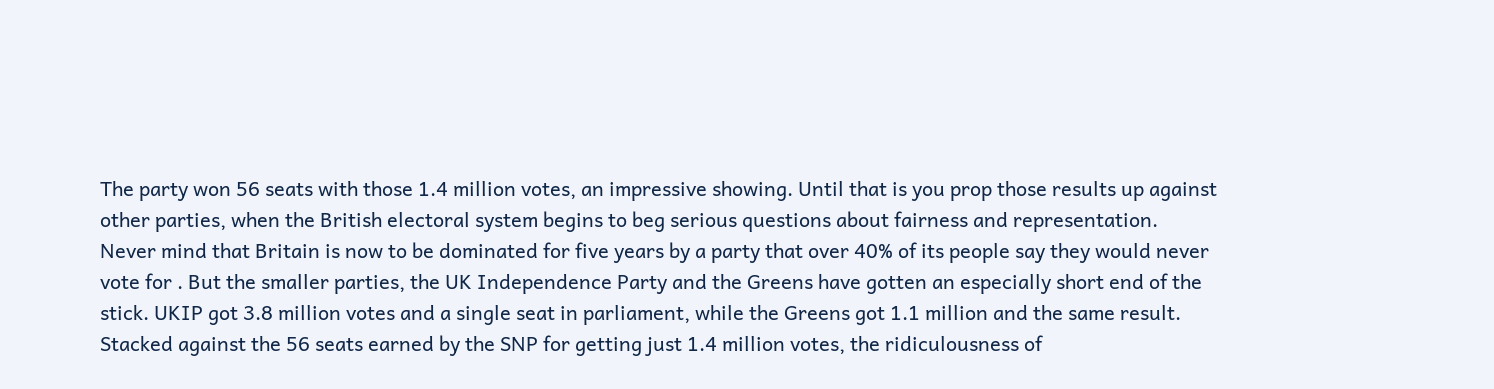The party won 56 seats with those 1.4 million votes, an impressive showing. Until that is you prop those results up against other parties, when the British electoral system begins to beg serious questions about fairness and representation.
Never mind that Britain is now to be dominated for five years by a party that over 40% of its people say they would never vote for . But the smaller parties, the UK Independence Party and the Greens have gotten an especially short end of the stick. UKIP got 3.8 million votes and a single seat in parliament, while the Greens got 1.1 million and the same result. Stacked against the 56 seats earned by the SNP for getting just 1.4 million votes, the ridiculousness of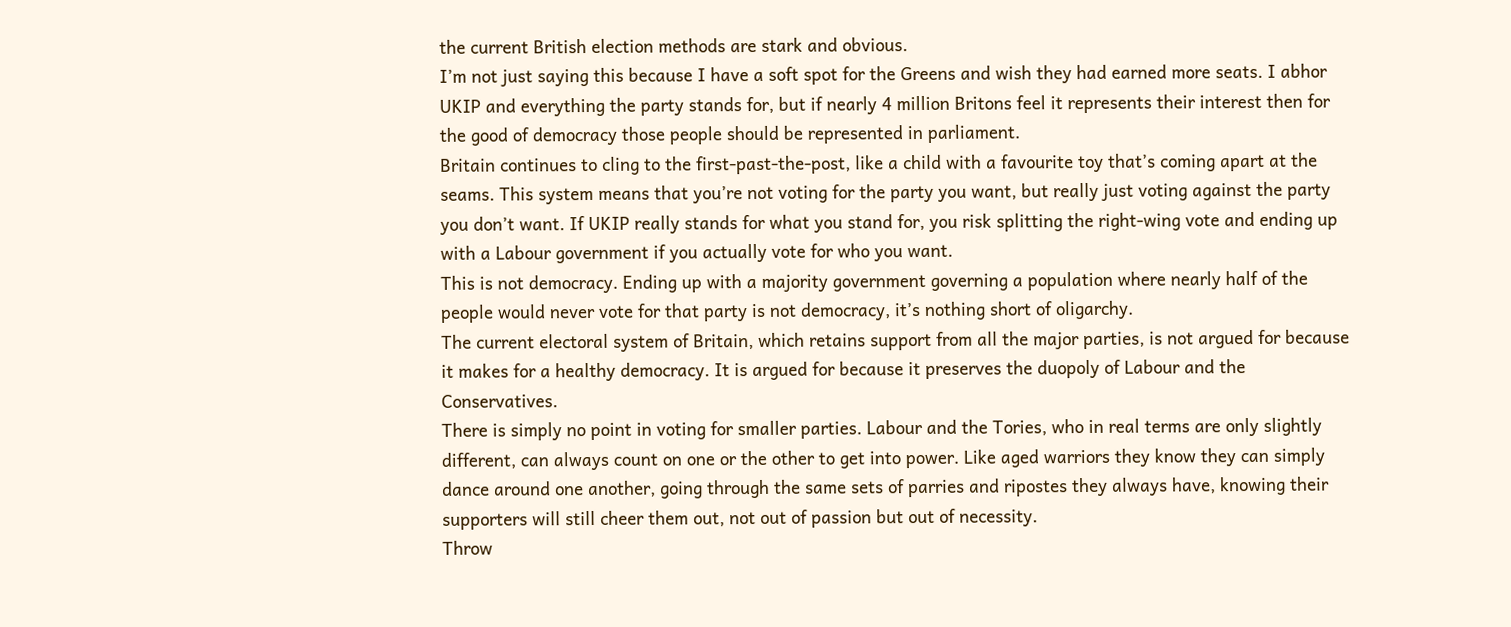the current British election methods are stark and obvious.
I’m not just saying this because I have a soft spot for the Greens and wish they had earned more seats. I abhor UKIP and everything the party stands for, but if nearly 4 million Britons feel it represents their interest then for the good of democracy those people should be represented in parliament.
Britain continues to cling to the first-past-the-post, like a child with a favourite toy that’s coming apart at the seams. This system means that you’re not voting for the party you want, but really just voting against the party you don’t want. If UKIP really stands for what you stand for, you risk splitting the right-wing vote and ending up with a Labour government if you actually vote for who you want.
This is not democracy. Ending up with a majority government governing a population where nearly half of the people would never vote for that party is not democracy, it’s nothing short of oligarchy.
The current electoral system of Britain, which retains support from all the major parties, is not argued for because it makes for a healthy democracy. It is argued for because it preserves the duopoly of Labour and the Conservatives.
There is simply no point in voting for smaller parties. Labour and the Tories, who in real terms are only slightly different, can always count on one or the other to get into power. Like aged warriors they know they can simply dance around one another, going through the same sets of parries and ripostes they always have, knowing their supporters will still cheer them out, not out of passion but out of necessity.
Throw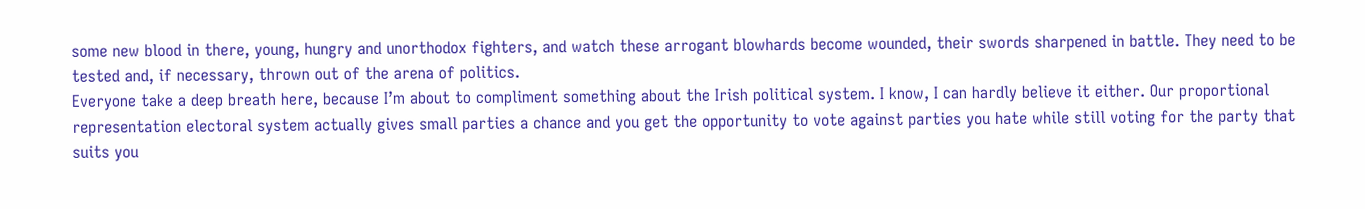some new blood in there, young, hungry and unorthodox fighters, and watch these arrogant blowhards become wounded, their swords sharpened in battle. They need to be tested and, if necessary, thrown out of the arena of politics.
Everyone take a deep breath here, because I’m about to compliment something about the Irish political system. I know, I can hardly believe it either. Our proportional representation electoral system actually gives small parties a chance and you get the opportunity to vote against parties you hate while still voting for the party that suits you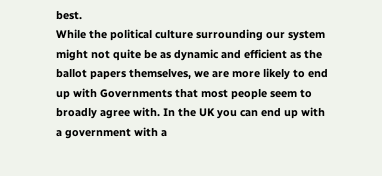best.
While the political culture surrounding our system might not quite be as dynamic and efficient as the ballot papers themselves, we are more likely to end up with Governments that most people seem to broadly agree with. In the UK you can end up with a government with a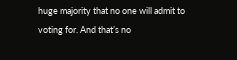huge majority that no one will admit to voting for. And that’s no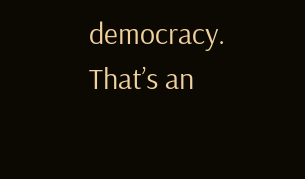democracy. That’s an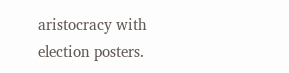aristocracy with election posters.